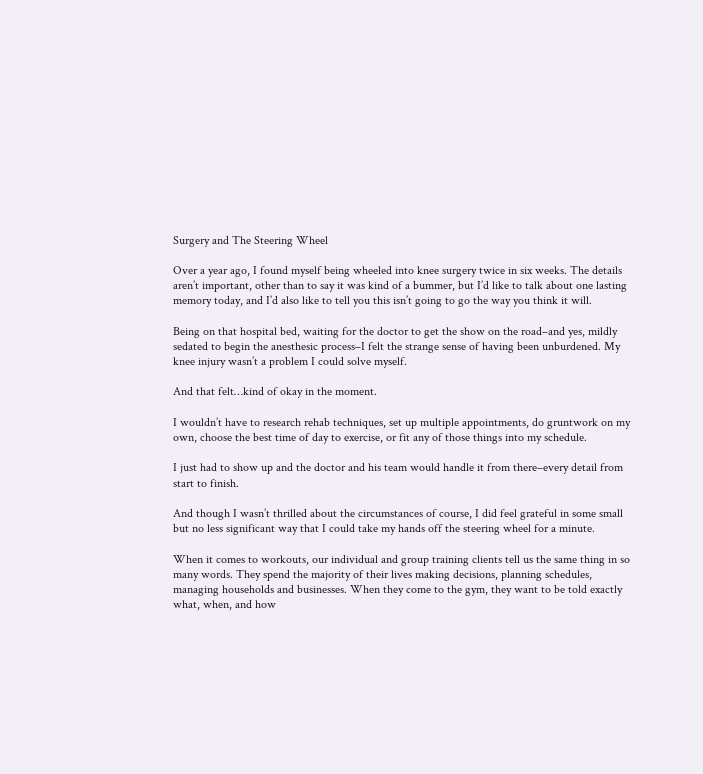Surgery and The Steering Wheel

Over a year ago, I found myself being wheeled into knee surgery twice in six weeks. The details aren’t important, other than to say it was kind of a bummer, but I’d like to talk about one lasting memory today, and I’d also like to tell you this isn’t going to go the way you think it will.

Being on that hospital bed, waiting for the doctor to get the show on the road–and yes, mildly sedated to begin the anesthesic process–I felt the strange sense of having been unburdened. My knee injury wasn’t a problem I could solve myself.

And that felt…kind of okay in the moment.

I wouldn’t have to research rehab techniques, set up multiple appointments, do gruntwork on my own, choose the best time of day to exercise, or fit any of those things into my schedule.

I just had to show up and the doctor and his team would handle it from there–every detail from start to finish.

And though I wasn’t thrilled about the circumstances of course, I did feel grateful in some small but no less significant way that I could take my hands off the steering wheel for a minute.

When it comes to workouts, our individual and group training clients tell us the same thing in so many words. They spend the majority of their lives making decisions, planning schedules, managing households and businesses. When they come to the gym, they want to be told exactly what, when, and how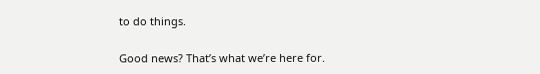to do things.

Good news? That’s what we’re here for.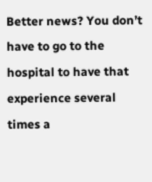Better news? You don’t have to go to the hospital to have that experience several times a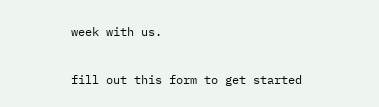week with us.

fill out this form to get started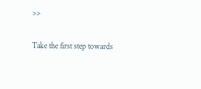>>

Take the first step towards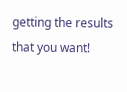getting the results that you want!